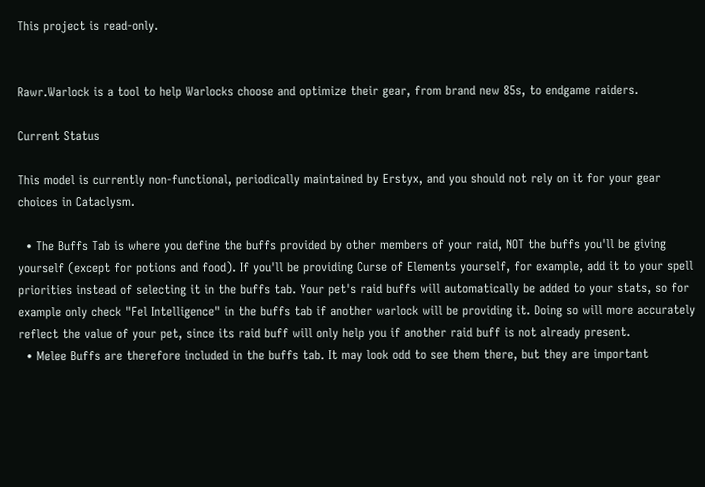This project is read-only.


Rawr.Warlock is a tool to help Warlocks choose and optimize their gear, from brand new 85s, to endgame raiders.

Current Status

This model is currently non-functional, periodically maintained by Erstyx, and you should not rely on it for your gear choices in Cataclysm.

  • The Buffs Tab is where you define the buffs provided by other members of your raid, NOT the buffs you'll be giving yourself (except for potions and food). If you'll be providing Curse of Elements yourself, for example, add it to your spell priorities instead of selecting it in the buffs tab. Your pet's raid buffs will automatically be added to your stats, so for example only check "Fel Intelligence" in the buffs tab if another warlock will be providing it. Doing so will more accurately reflect the value of your pet, since its raid buff will only help you if another raid buff is not already present.
  • Melee Buffs are therefore included in the buffs tab. It may look odd to see them there, but they are important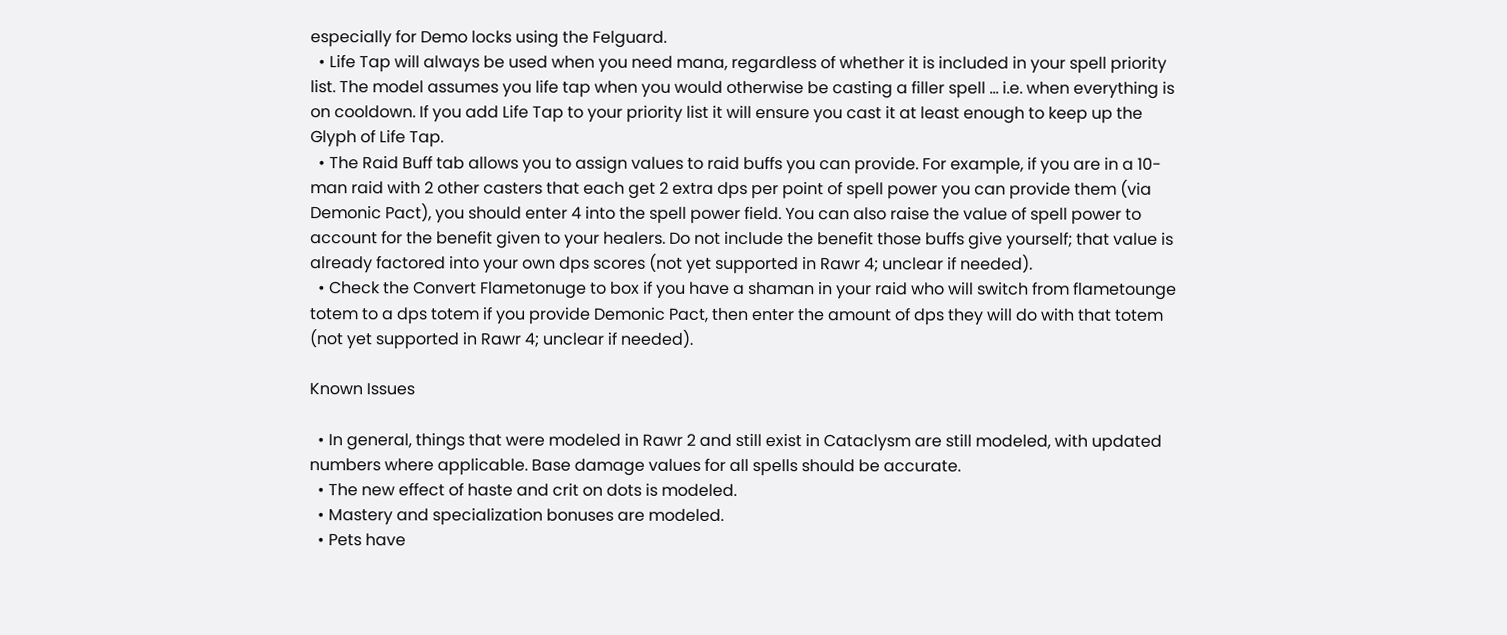especially for Demo locks using the Felguard.
  • Life Tap will always be used when you need mana, regardless of whether it is included in your spell priority list. The model assumes you life tap when you would otherwise be casting a filler spell ... i.e. when everything is on cooldown. If you add Life Tap to your priority list it will ensure you cast it at least enough to keep up the Glyph of Life Tap.
  • The Raid Buff tab allows you to assign values to raid buffs you can provide. For example, if you are in a 10-man raid with 2 other casters that each get 2 extra dps per point of spell power you can provide them (via Demonic Pact), you should enter 4 into the spell power field. You can also raise the value of spell power to account for the benefit given to your healers. Do not include the benefit those buffs give yourself; that value is already factored into your own dps scores (not yet supported in Rawr 4; unclear if needed).
  • Check the Convert Flametonuge to box if you have a shaman in your raid who will switch from flametounge totem to a dps totem if you provide Demonic Pact, then enter the amount of dps they will do with that totem (not yet supported in Rawr 4; unclear if needed).

Known Issues

  • In general, things that were modeled in Rawr 2 and still exist in Cataclysm are still modeled, with updated numbers where applicable. Base damage values for all spells should be accurate.
  • The new effect of haste and crit on dots is modeled.
  • Mastery and specialization bonuses are modeled.
  • Pets have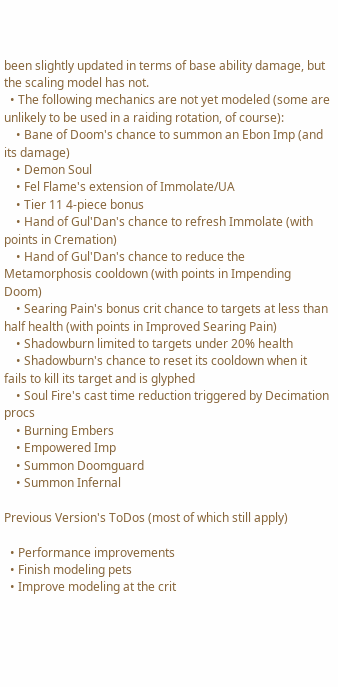been slightly updated in terms of base ability damage, but the scaling model has not.
  • The following mechanics are not yet modeled (some are unlikely to be used in a raiding rotation, of course):
    • Bane of Doom's chance to summon an Ebon Imp (and its damage)
    • Demon Soul
    • Fel Flame's extension of Immolate/UA
    • Tier 11 4-piece bonus
    • Hand of Gul'Dan's chance to refresh Immolate (with points in Cremation)
    • Hand of Gul'Dan's chance to reduce the Metamorphosis cooldown (with points in Impending Doom)
    • Searing Pain's bonus crit chance to targets at less than half health (with points in Improved Searing Pain)
    • Shadowburn limited to targets under 20% health
    • Shadowburn's chance to reset its cooldown when it fails to kill its target and is glyphed
    • Soul Fire's cast time reduction triggered by Decimation procs
    • Burning Embers
    • Empowered Imp
    • Summon Doomguard
    • Summon Infernal

Previous Version's ToDos (most of which still apply)

  • Performance improvements
  • Finish modeling pets
  • Improve modeling at the crit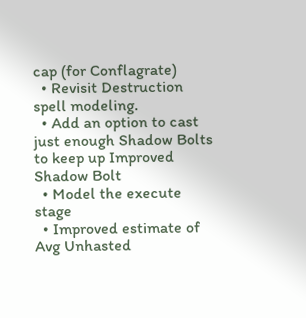cap (for Conflagrate)
  • Revisit Destruction spell modeling.
  • Add an option to cast just enough Shadow Bolts to keep up Improved Shadow Bolt
  • Model the execute stage
  • Improved estimate of Avg Unhasted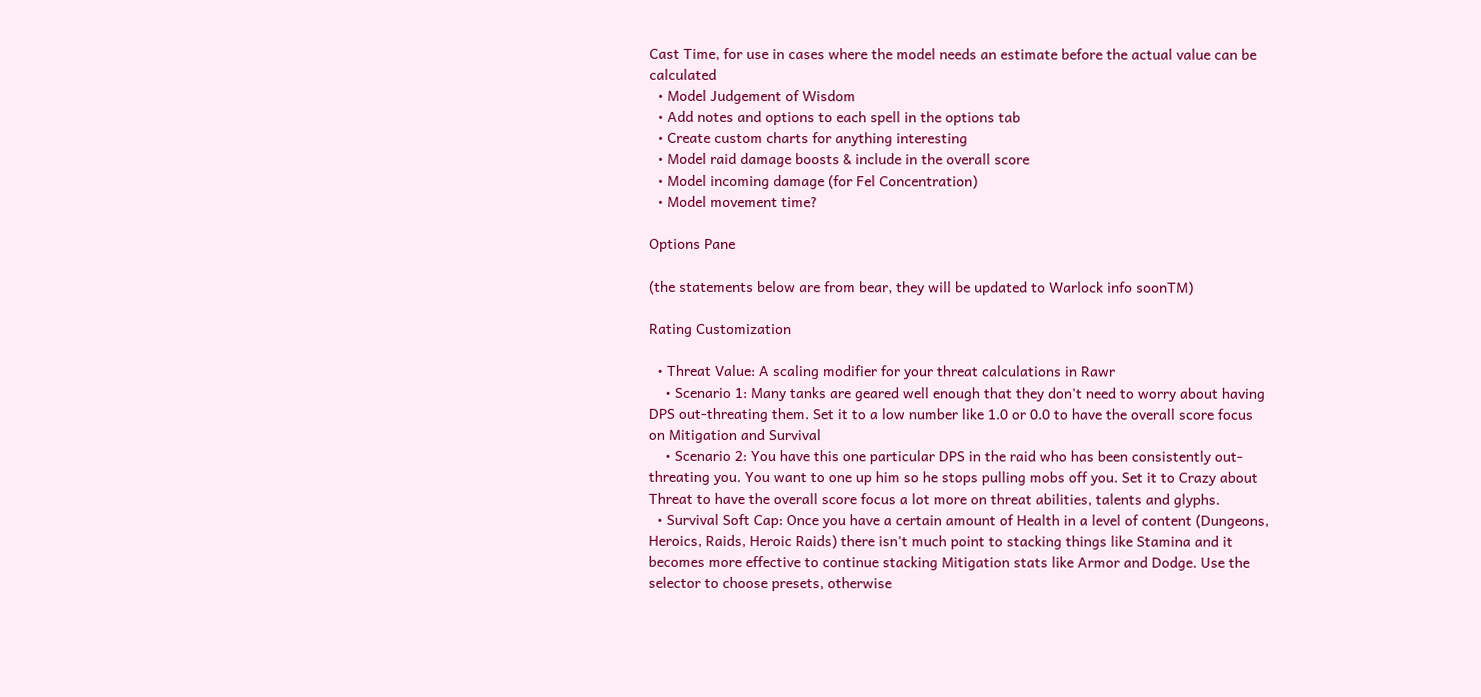Cast Time, for use in cases where the model needs an estimate before the actual value can be calculated
  • Model Judgement of Wisdom
  • Add notes and options to each spell in the options tab
  • Create custom charts for anything interesting
  • Model raid damage boosts & include in the overall score
  • Model incoming damage (for Fel Concentration)
  • Model movement time?

Options Pane

(the statements below are from bear, they will be updated to Warlock info soonTM)

Rating Customization

  • Threat Value: A scaling modifier for your threat calculations in Rawr
    • Scenario 1: Many tanks are geared well enough that they don't need to worry about having DPS out-threating them. Set it to a low number like 1.0 or 0.0 to have the overall score focus on Mitigation and Survival
    • Scenario 2: You have this one particular DPS in the raid who has been consistently out-threating you. You want to one up him so he stops pulling mobs off you. Set it to Crazy about Threat to have the overall score focus a lot more on threat abilities, talents and glyphs.
  • Survival Soft Cap: Once you have a certain amount of Health in a level of content (Dungeons, Heroics, Raids, Heroic Raids) there isn't much point to stacking things like Stamina and it becomes more effective to continue stacking Mitigation stats like Armor and Dodge. Use the selector to choose presets, otherwise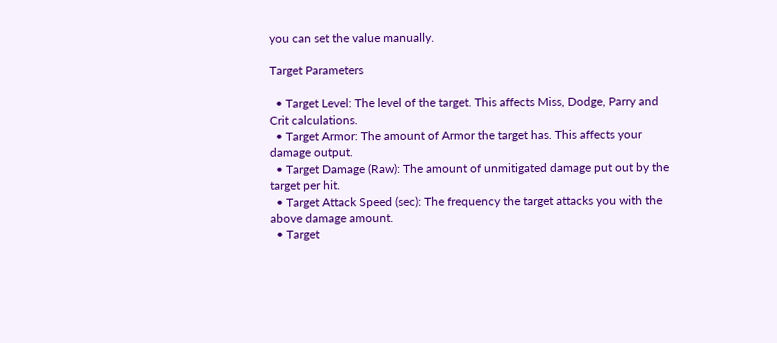you can set the value manually.

Target Parameters

  • Target Level: The level of the target. This affects Miss, Dodge, Parry and Crit calculations.
  • Target Armor: The amount of Armor the target has. This affects your damage output.
  • Target Damage (Raw): The amount of unmitigated damage put out by the target per hit.
  • Target Attack Speed (sec): The frequency the target attacks you with the above damage amount.
  • Target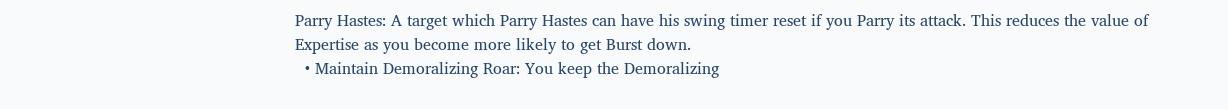Parry Hastes: A target which Parry Hastes can have his swing timer reset if you Parry its attack. This reduces the value of Expertise as you become more likely to get Burst down.
  • Maintain Demoralizing Roar: You keep the Demoralizing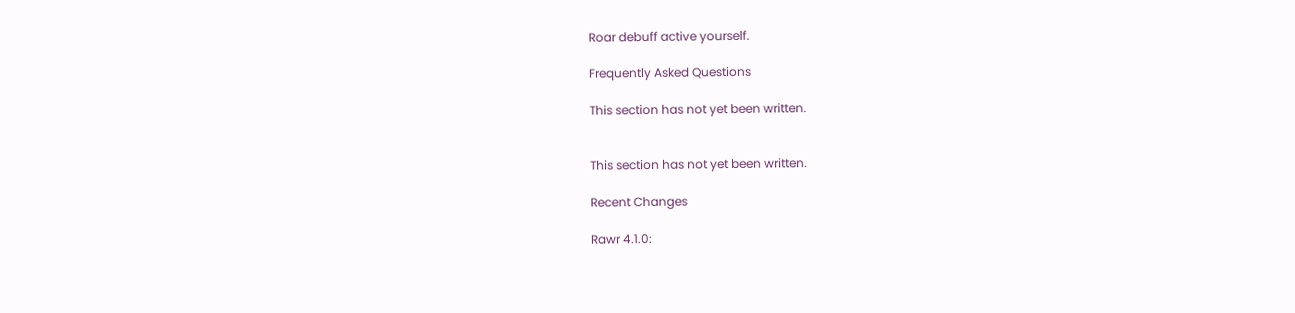Roar debuff active yourself.

Frequently Asked Questions

This section has not yet been written.


This section has not yet been written.

Recent Changes

Rawr 4.1.0: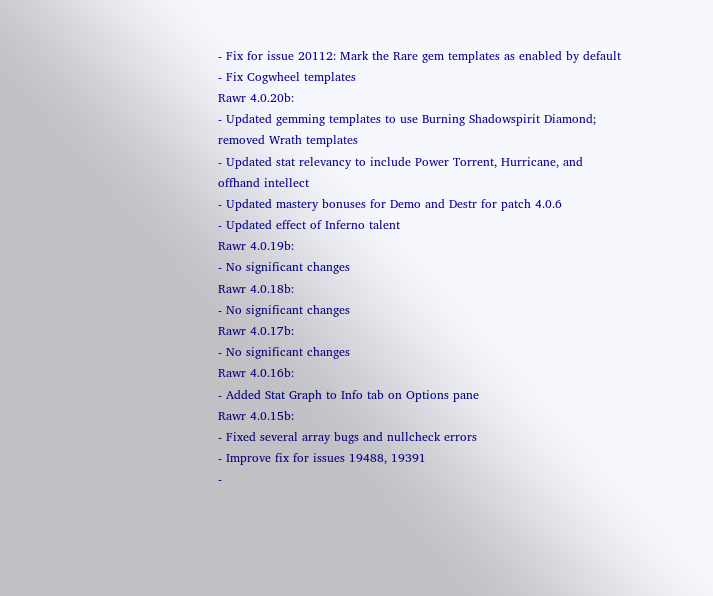- Fix for issue 20112: Mark the Rare gem templates as enabled by default
- Fix Cogwheel templates
Rawr 4.0.20b:
- Updated gemming templates to use Burning Shadowspirit Diamond; removed Wrath templates
- Updated stat relevancy to include Power Torrent, Hurricane, and offhand intellect
- Updated mastery bonuses for Demo and Destr for patch 4.0.6
- Updated effect of Inferno talent
Rawr 4.0.19b:
- No significant changes
Rawr 4.0.18b:
- No significant changes
Rawr 4.0.17b:
- No significant changes
Rawr 4.0.16b:
- Added Stat Graph to Info tab on Options pane
Rawr 4.0.15b:
- Fixed several array bugs and nullcheck errors
- Improve fix for issues 19488, 19391
-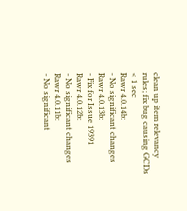clean up item relevancy rules; fix bug causing GCDs < 1 sec
Rawr 4.0.14b:
- No significant changes
Rawr 4.0.13b:
- Fix for Issue 19391
Rawr 4.0.12b:
- No significant changes
Rawr 4.0.11b:
- No significant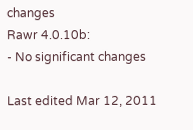changes
Rawr 4.0.10b:
- No significant changes

Last edited Mar 12, 2011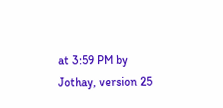at 3:59 PM by Jothay, version 25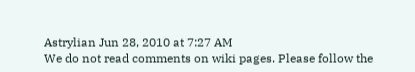Astrylian Jun 28, 2010 at 7:27 AM
We do not read comments on wiki pages. Please follow the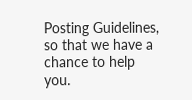Posting Guidelines, so that we have a chance to help you.